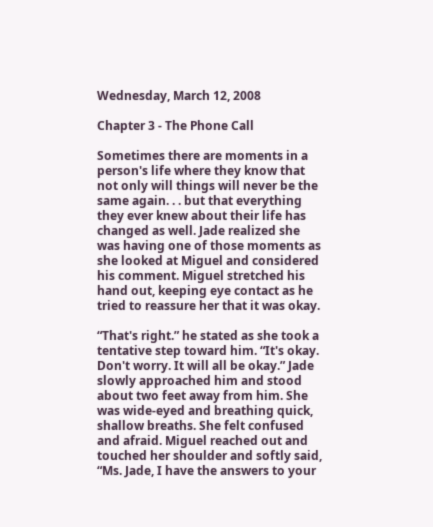Wednesday, March 12, 2008

Chapter 3 - The Phone Call

Sometimes there are moments in a person's life where they know that not only will things will never be the same again. . . but that everything they ever knew about their life has changed as well. Jade realized she was having one of those moments as she looked at Miguel and considered his comment. Miguel stretched his hand out, keeping eye contact as he tried to reassure her that it was okay.

“That's right.” he stated as she took a tentative step toward him. “It's okay. Don't worry. It will all be okay.” Jade slowly approached him and stood about two feet away from him. She was wide-eyed and breathing quick, shallow breaths. She felt confused and afraid. Miguel reached out and touched her shoulder and softly said, “Ms. Jade, I have the answers to your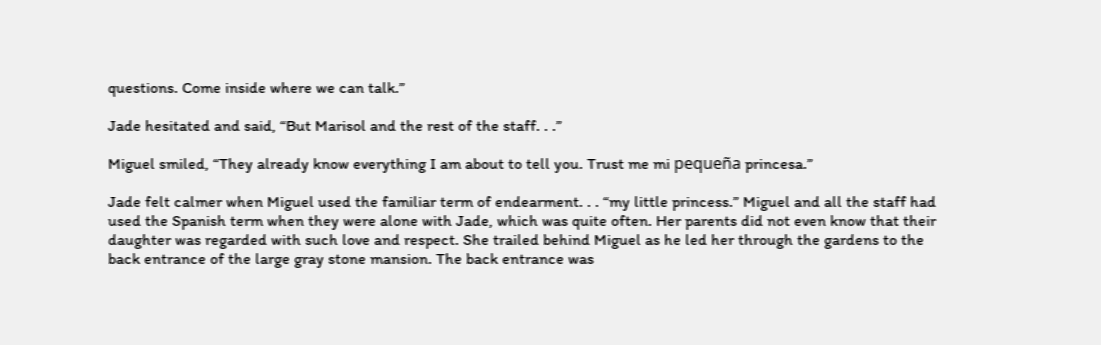questions. Come inside where we can talk.”

Jade hesitated and said, “But Marisol and the rest of the staff. . .”

Miguel smiled, “They already know everything I am about to tell you. Trust me mi pequeña princesa.”

Jade felt calmer when Miguel used the familiar term of endearment. . . “my little princess.” Miguel and all the staff had used the Spanish term when they were alone with Jade, which was quite often. Her parents did not even know that their daughter was regarded with such love and respect. She trailed behind Miguel as he led her through the gardens to the back entrance of the large gray stone mansion. The back entrance was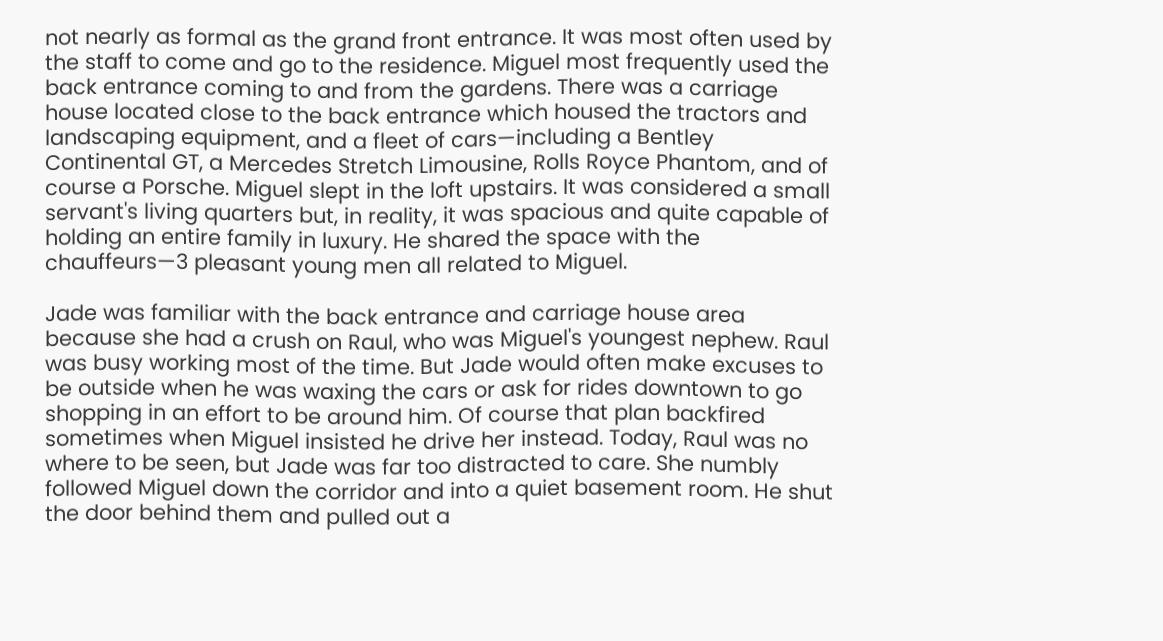not nearly as formal as the grand front entrance. It was most often used by the staff to come and go to the residence. Miguel most frequently used the back entrance coming to and from the gardens. There was a carriage house located close to the back entrance which housed the tractors and landscaping equipment, and a fleet of cars—including a Bentley Continental GT, a Mercedes Stretch Limousine, Rolls Royce Phantom, and of course a Porsche. Miguel slept in the loft upstairs. It was considered a small servant's living quarters but, in reality, it was spacious and quite capable of holding an entire family in luxury. He shared the space with the chauffeurs—3 pleasant young men all related to Miguel.

Jade was familiar with the back entrance and carriage house area because she had a crush on Raul, who was Miguel's youngest nephew. Raul was busy working most of the time. But Jade would often make excuses to be outside when he was waxing the cars or ask for rides downtown to go shopping in an effort to be around him. Of course that plan backfired sometimes when Miguel insisted he drive her instead. Today, Raul was no where to be seen, but Jade was far too distracted to care. She numbly followed Miguel down the corridor and into a quiet basement room. He shut the door behind them and pulled out a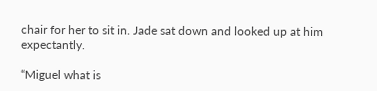chair for her to sit in. Jade sat down and looked up at him expectantly.

“Miguel what is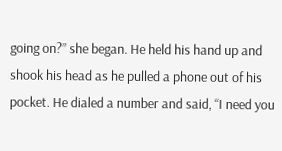going on?” she began. He held his hand up and shook his head as he pulled a phone out of his pocket. He dialed a number and said, “I need you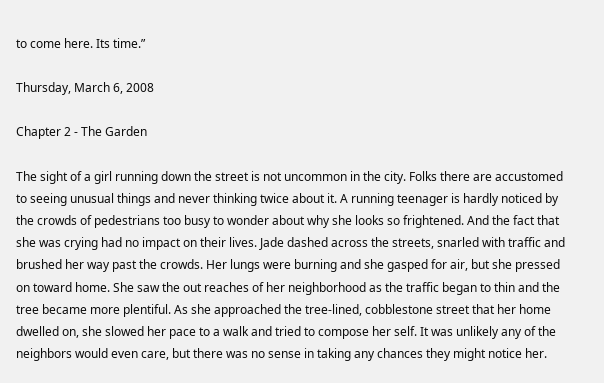to come here. Its time.”

Thursday, March 6, 2008

Chapter 2 - The Garden

The sight of a girl running down the street is not uncommon in the city. Folks there are accustomed to seeing unusual things and never thinking twice about it. A running teenager is hardly noticed by the crowds of pedestrians too busy to wonder about why she looks so frightened. And the fact that she was crying had no impact on their lives. Jade dashed across the streets, snarled with traffic and brushed her way past the crowds. Her lungs were burning and she gasped for air, but she pressed on toward home. She saw the out reaches of her neighborhood as the traffic began to thin and the tree became more plentiful. As she approached the tree-lined, cobblestone street that her home dwelled on, she slowed her pace to a walk and tried to compose her self. It was unlikely any of the neighbors would even care, but there was no sense in taking any chances they might notice her.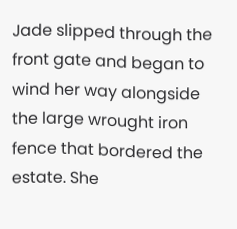Jade slipped through the front gate and began to wind her way alongside the large wrought iron fence that bordered the estate. She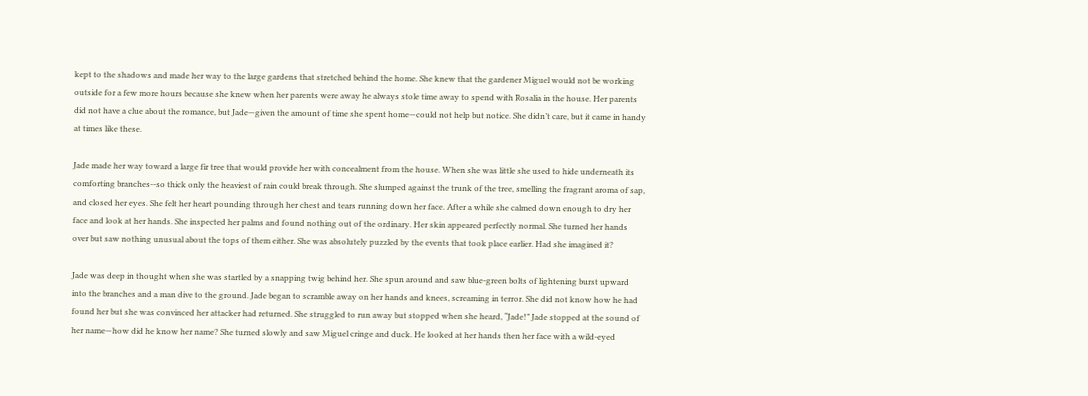kept to the shadows and made her way to the large gardens that stretched behind the home. She knew that the gardener Miguel would not be working outside for a few more hours because she knew when her parents were away he always stole time away to spend with Rosalia in the house. Her parents did not have a clue about the romance, but Jade—given the amount of time she spent home—could not help but notice. She didn’t care, but it came in handy at times like these.

Jade made her way toward a large fir tree that would provide her with concealment from the house. When she was little she used to hide underneath its comforting branches--so thick only the heaviest of rain could break through. She slumped against the trunk of the tree, smelling the fragrant aroma of sap, and closed her eyes. She felt her heart pounding through her chest and tears running down her face. After a while she calmed down enough to dry her face and look at her hands. She inspected her palms and found nothing out of the ordinary. Her skin appeared perfectly normal. She turned her hands over but saw nothing unusual about the tops of them either. She was absolutely puzzled by the events that took place earlier. Had she imagined it?

Jade was deep in thought when she was startled by a snapping twig behind her. She spun around and saw blue-green bolts of lightening burst upward into the branches and a man dive to the ground. Jade began to scramble away on her hands and knees, screaming in terror. She did not know how he had found her but she was convinced her attacker had returned. She struggled to run away but stopped when she heard, “Jade!” Jade stopped at the sound of her name—how did he know her name? She turned slowly and saw Miguel cringe and duck. He looked at her hands then her face with a wild-eyed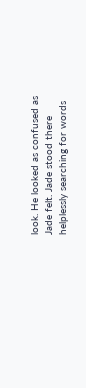look. He looked as confused as Jade felt. Jade stood there helplessly searching for words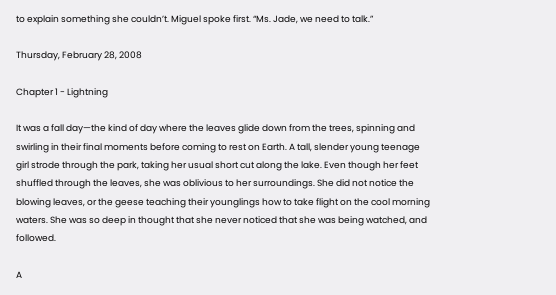to explain something she couldn’t. Miguel spoke first. “Ms. Jade, we need to talk.”

Thursday, February 28, 2008

Chapter 1 - Lightning

It was a fall day—the kind of day where the leaves glide down from the trees, spinning and swirling in their final moments before coming to rest on Earth. A tall, slender young teenage girl strode through the park, taking her usual short cut along the lake. Even though her feet shuffled through the leaves, she was oblivious to her surroundings. She did not notice the blowing leaves, or the geese teaching their younglings how to take flight on the cool morning waters. She was so deep in thought that she never noticed that she was being watched, and followed.

A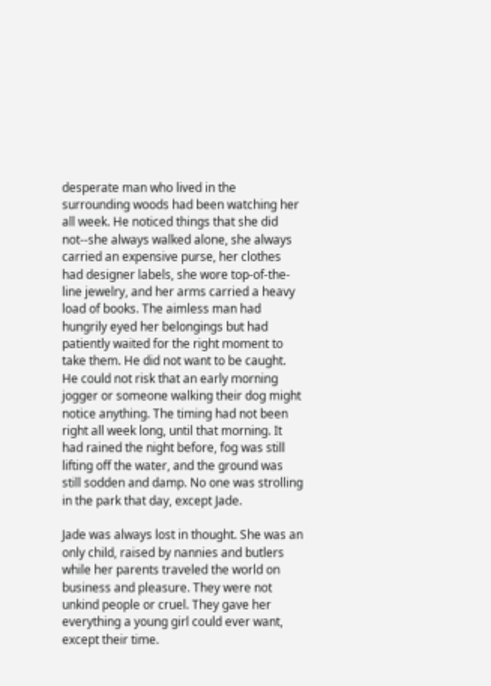desperate man who lived in the surrounding woods had been watching her all week. He noticed things that she did not--she always walked alone, she always carried an expensive purse, her clothes had designer labels, she wore top-of-the-line jewelry, and her arms carried a heavy load of books. The aimless man had hungrily eyed her belongings but had patiently waited for the right moment to take them. He did not want to be caught. He could not risk that an early morning jogger or someone walking their dog might notice anything. The timing had not been right all week long, until that morning. It had rained the night before, fog was still lifting off the water, and the ground was still sodden and damp. No one was strolling in the park that day, except Jade.

Jade was always lost in thought. She was an only child, raised by nannies and butlers while her parents traveled the world on business and pleasure. They were not unkind people or cruel. They gave her everything a young girl could ever want, except their time.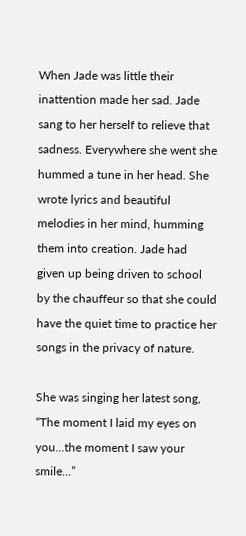When Jade was little their inattention made her sad. Jade sang to her herself to relieve that sadness. Everywhere she went she hummed a tune in her head. She wrote lyrics and beautiful melodies in her mind, humming them into creation. Jade had given up being driven to school by the chauffeur so that she could have the quiet time to practice her songs in the privacy of nature.

She was singing her latest song, “The moment I laid my eyes on you...the moment I saw your smile...”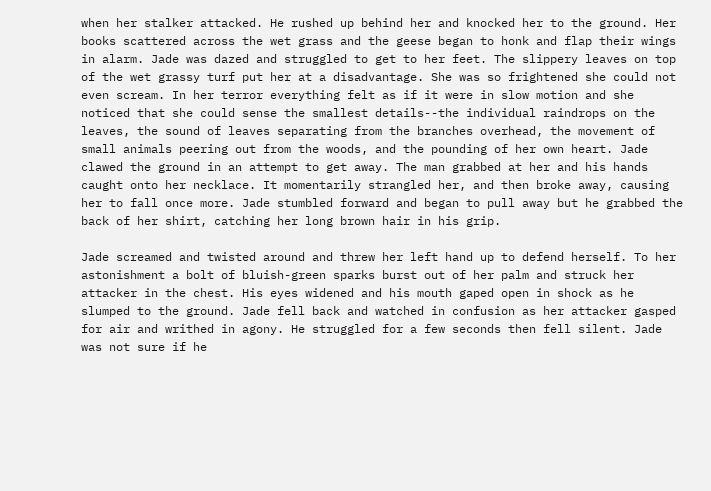when her stalker attacked. He rushed up behind her and knocked her to the ground. Her books scattered across the wet grass and the geese began to honk and flap their wings in alarm. Jade was dazed and struggled to get to her feet. The slippery leaves on top of the wet grassy turf put her at a disadvantage. She was so frightened she could not even scream. In her terror everything felt as if it were in slow motion and she noticed that she could sense the smallest details--the individual raindrops on the leaves, the sound of leaves separating from the branches overhead, the movement of small animals peering out from the woods, and the pounding of her own heart. Jade clawed the ground in an attempt to get away. The man grabbed at her and his hands caught onto her necklace. It momentarily strangled her, and then broke away, causing her to fall once more. Jade stumbled forward and began to pull away but he grabbed the back of her shirt, catching her long brown hair in his grip.

Jade screamed and twisted around and threw her left hand up to defend herself. To her astonishment a bolt of bluish-green sparks burst out of her palm and struck her attacker in the chest. His eyes widened and his mouth gaped open in shock as he slumped to the ground. Jade fell back and watched in confusion as her attacker gasped for air and writhed in agony. He struggled for a few seconds then fell silent. Jade was not sure if he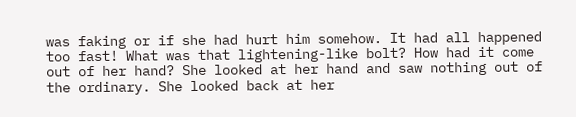was faking or if she had hurt him somehow. It had all happened too fast! What was that lightening-like bolt? How had it come out of her hand? She looked at her hand and saw nothing out of the ordinary. She looked back at her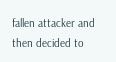fallen attacker and then decided to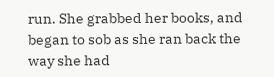run. She grabbed her books, and began to sob as she ran back the way she had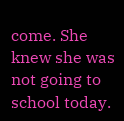come. She knew she was not going to school today.